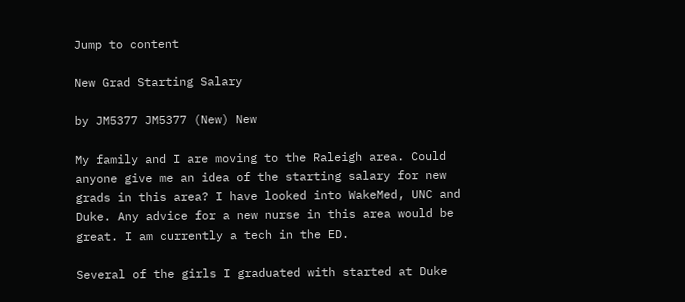Jump to content

New Grad Starting Salary

by JM5377 JM5377 (New) New

My family and I are moving to the Raleigh area. Could anyone give me an idea of the starting salary for new grads in this area? I have looked into WakeMed, UNC and Duke. Any advice for a new nurse in this area would be great. I am currently a tech in the ED.

Several of the girls I graduated with started at Duke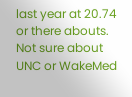last year at 20.74 or there abouts. Not sure about UNC or WakeMed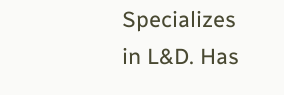Specializes in L&D. Has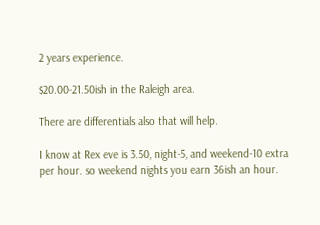2 years experience.

$20.00-21.50ish in the Raleigh area.

There are differentials also that will help.

I know at Rex eve is 3.50, night-5, and weekend-10 extra per hour. so weekend nights you earn 36ish an hour.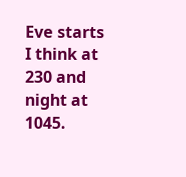Eve starts I think at 230 and night at 1045.